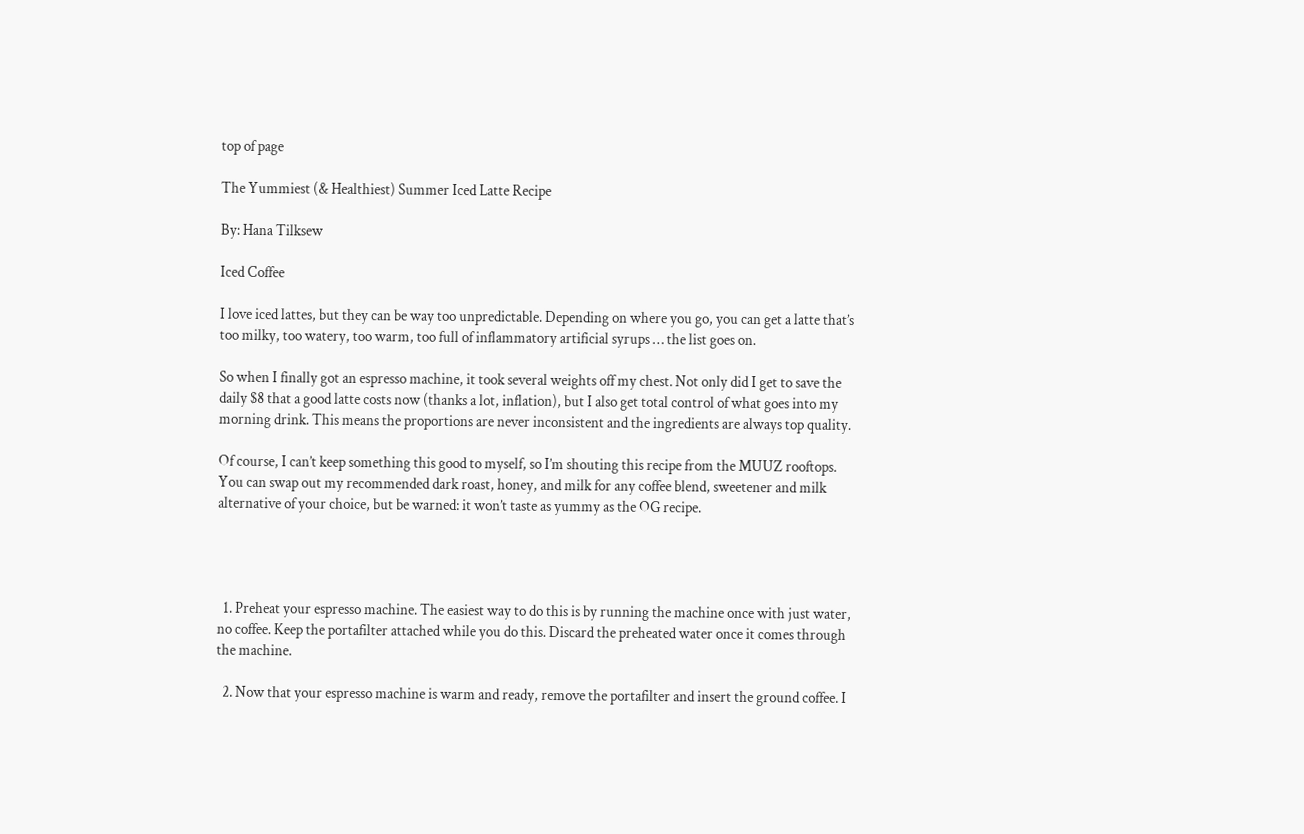top of page

The Yummiest (& Healthiest) Summer Iced Latte Recipe

By: Hana Tilksew

Iced Coffee

I love iced lattes, but they can be way too unpredictable. Depending on where you go, you can get a latte that’s too milky, too watery, too warm, too full of inflammatory artificial syrups … the list goes on.

So when I finally got an espresso machine, it took several weights off my chest. Not only did I get to save the daily $8 that a good latte costs now (thanks a lot, inflation), but I also get total control of what goes into my morning drink. This means the proportions are never inconsistent and the ingredients are always top quality.

Of course, I can’t keep something this good to myself, so I’m shouting this recipe from the MUUZ rooftops. You can swap out my recommended dark roast, honey, and milk for any coffee blend, sweetener and milk alternative of your choice, but be warned: it won’t taste as yummy as the OG recipe.




  1. Preheat your espresso machine. The easiest way to do this is by running the machine once with just water, no coffee. Keep the portafilter attached while you do this. Discard the preheated water once it comes through the machine.

  2. Now that your espresso machine is warm and ready, remove the portafilter and insert the ground coffee. I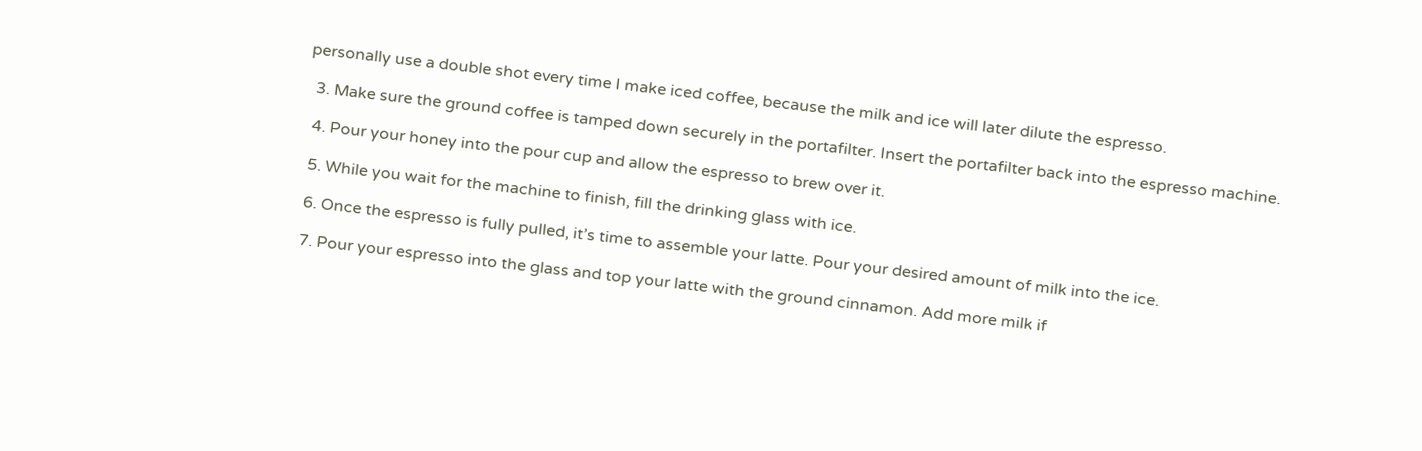personally use a double shot every time I make iced coffee, because the milk and ice will later dilute the espresso.

  3. Make sure the ground coffee is tamped down securely in the portafilter. Insert the portafilter back into the espresso machine.

  4. Pour your honey into the pour cup and allow the espresso to brew over it.

  5. While you wait for the machine to finish, fill the drinking glass with ice.

  6. Once the espresso is fully pulled, it’s time to assemble your latte. Pour your desired amount of milk into the ice.

  7. Pour your espresso into the glass and top your latte with the ground cinnamon. Add more milk if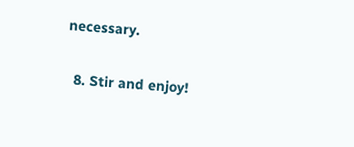necessary.

  8. Stir and enjoy!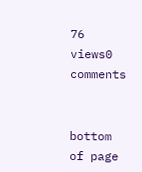76 views0 comments


bottom of page